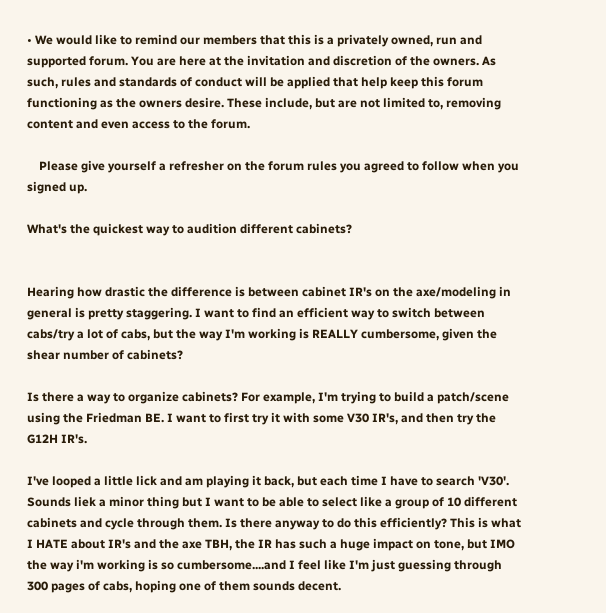• We would like to remind our members that this is a privately owned, run and supported forum. You are here at the invitation and discretion of the owners. As such, rules and standards of conduct will be applied that help keep this forum functioning as the owners desire. These include, but are not limited to, removing content and even access to the forum.

    Please give yourself a refresher on the forum rules you agreed to follow when you signed up.

What's the quickest way to audition different cabinets?


Hearing how drastic the difference is between cabinet IR's on the axe/modeling in general is pretty staggering. I want to find an efficient way to switch between cabs/try a lot of cabs, but the way I'm working is REALLY cumbersome, given the shear number of cabinets?

Is there a way to organize cabinets? For example, I'm trying to build a patch/scene using the Friedman BE. I want to first try it with some V30 IR's, and then try the G12H IR's.

I've looped a little lick and am playing it back, but each time I have to search 'V30'. Sounds liek a minor thing but I want to be able to select like a group of 10 different cabinets and cycle through them. Is there anyway to do this efficiently? This is what I HATE about IR's and the axe TBH, the IR has such a huge impact on tone, but IMO the way i'm working is so cumbersome....and I feel like I'm just guessing through 300 pages of cabs, hoping one of them sounds decent.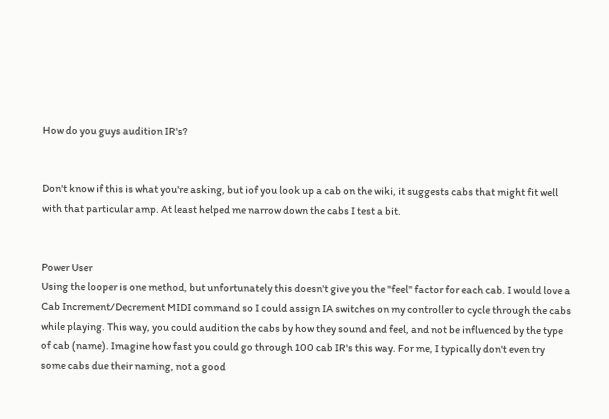How do you guys audition IR's?


Don't know if this is what you're asking, but iof you look up a cab on the wiki, it suggests cabs that might fit well with that particular amp. At least helped me narrow down the cabs I test a bit.


Power User
Using the looper is one method, but unfortunately this doesn't give you the "feel" factor for each cab. I would love a Cab Increment/Decrement MIDI command so I could assign IA switches on my controller to cycle through the cabs while playing. This way, you could audition the cabs by how they sound and feel, and not be influenced by the type of cab (name). Imagine how fast you could go through 100 cab IR's this way. For me, I typically don't even try some cabs due their naming, not a good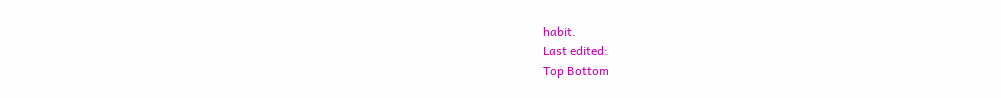habit.
Last edited:
Top Bottom